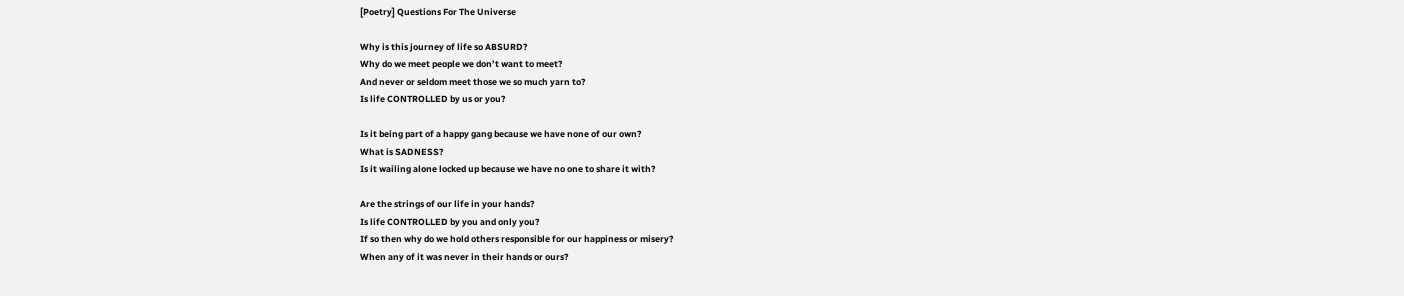[Poetry] Questions For The Universe

Why is this journey of life so ABSURD?
Why do we meet people we don’t want to meet?
And never or seldom meet those we so much yarn to?
Is life CONTROLLED by us or you?

Is it being part of a happy gang because we have none of our own?
What is SADNESS?
Is it wailing alone locked up because we have no one to share it with?

Are the strings of our life in your hands?
Is life CONTROLLED by you and only you?
If so then why do we hold others responsible for our happiness or misery?
When any of it was never in their hands or ours?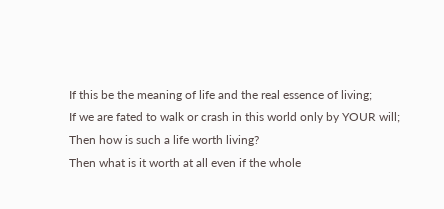If this be the meaning of life and the real essence of living;
If we are fated to walk or crash in this world only by YOUR will;
Then how is such a life worth living?
Then what is it worth at all even if the whole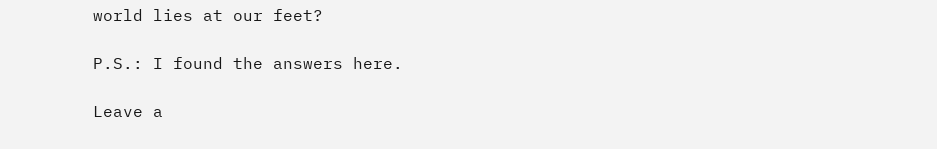world lies at our feet?

P.S.: I found the answers here.

Leave a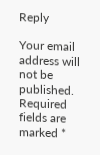Reply

Your email address will not be published. Required fields are marked *